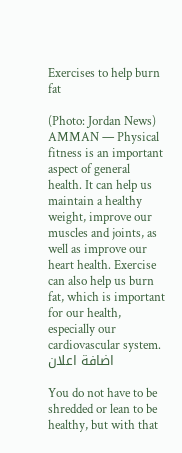Exercises to help burn fat

(Photo: Jordan News)
AMMAN — Physical fitness is an important aspect of general health. It can help us maintain a healthy weight, improve our muscles and joints, as well as improve our heart health. Exercise can also help us burn fat, which is important for our health, especially our cardiovascular system. اضافة اعلان

You do not have to be shredded or lean to be healthy, but with that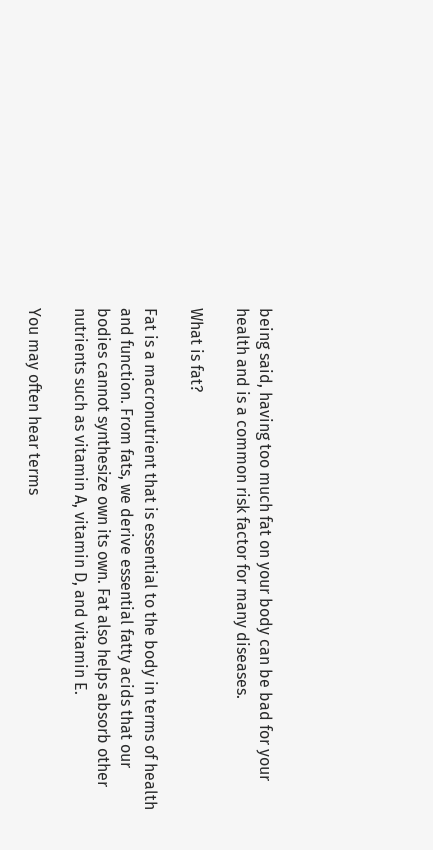being said, having too much fat on your body can be bad for your health and is a common risk factor for many diseases.

What is fat?

Fat is a macronutrient that is essential to the body in terms of health and function. From fats, we derive essential fatty acids that our bodies cannot synthesize own its own. Fat also helps absorb other nutrients such as vitamin A, vitamin D, and vitamin E.

You may often hear terms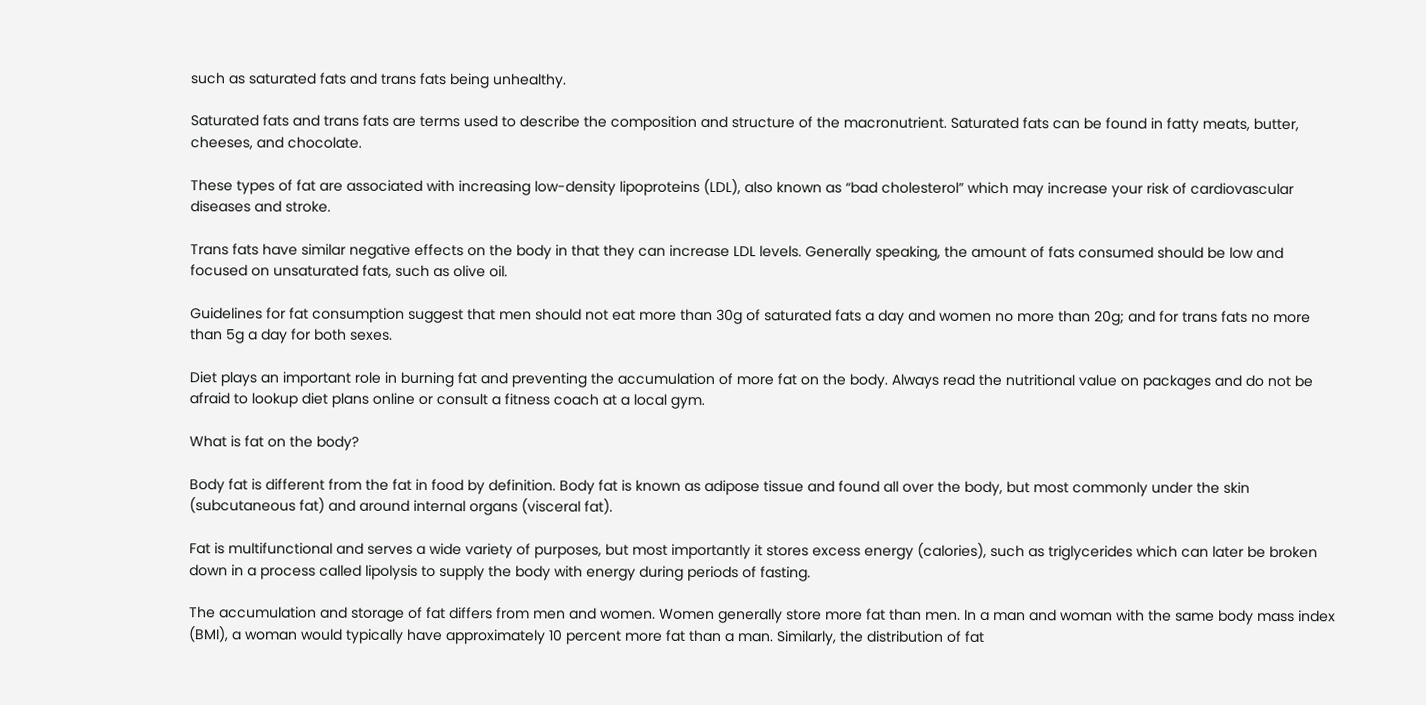such as saturated fats and trans fats being unhealthy.

Saturated fats and trans fats are terms used to describe the composition and structure of the macronutrient. Saturated fats can be found in fatty meats, butter, cheeses, and chocolate.

These types of fat are associated with increasing low-density lipoproteins (LDL), also known as “bad cholesterol” which may increase your risk of cardiovascular diseases and stroke.

Trans fats have similar negative effects on the body in that they can increase LDL levels. Generally speaking, the amount of fats consumed should be low and focused on unsaturated fats, such as olive oil.

Guidelines for fat consumption suggest that men should not eat more than 30g of saturated fats a day and women no more than 20g; and for trans fats no more than 5g a day for both sexes.

Diet plays an important role in burning fat and preventing the accumulation of more fat on the body. Always read the nutritional value on packages and do not be afraid to lookup diet plans online or consult a fitness coach at a local gym.

What is fat on the body?

Body fat is different from the fat in food by definition. Body fat is known as adipose tissue and found all over the body, but most commonly under the skin (subcutaneous fat) and around internal organs (visceral fat).

Fat is multifunctional and serves a wide variety of purposes, but most importantly it stores excess energy (calories), such as triglycerides which can later be broken down in a process called lipolysis to supply the body with energy during periods of fasting.

The accumulation and storage of fat differs from men and women. Women generally store more fat than men. In a man and woman with the same body mass index (BMI), a woman would typically have approximately 10 percent more fat than a man. Similarly, the distribution of fat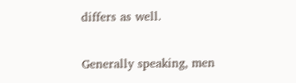differs as well.

Generally speaking, men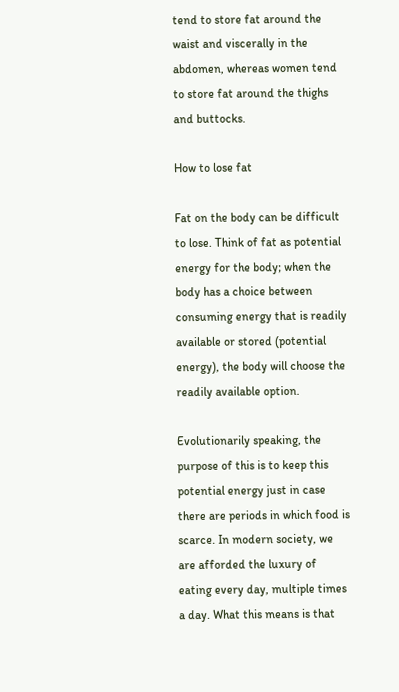tend to store fat around the waist and viscerally in the abdomen, whereas women tend to store fat around the thighs and buttocks.

How to lose fat

Fat on the body can be difficult to lose. Think of fat as potential energy for the body; when the body has a choice between consuming energy that is readily available or stored (potential energy), the body will choose the readily available option.

Evolutionarily speaking, the purpose of this is to keep this potential energy just in case there are periods in which food is scarce. In modern society, we are afforded the luxury of eating every day, multiple times a day. What this means is that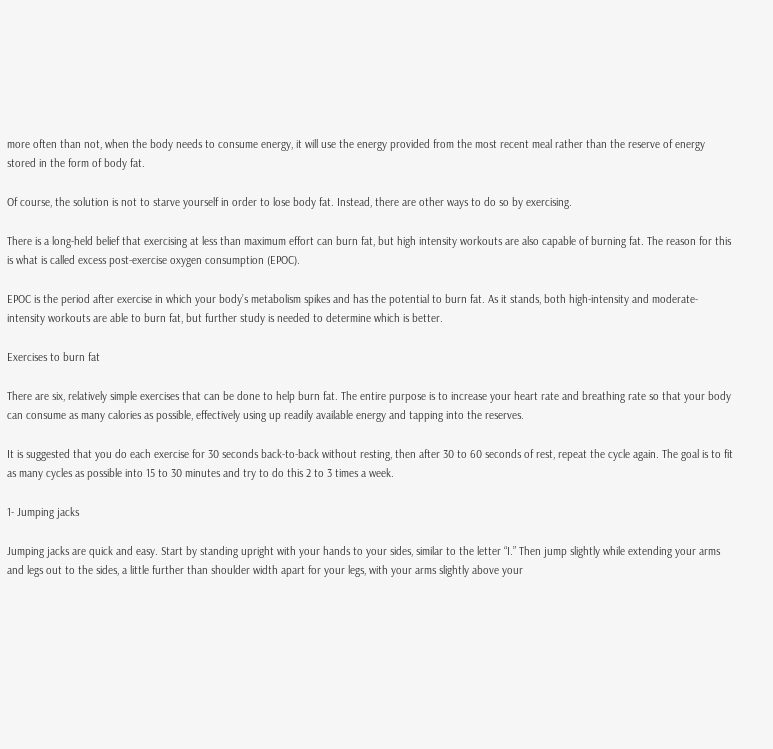more often than not, when the body needs to consume energy, it will use the energy provided from the most recent meal rather than the reserve of energy stored in the form of body fat.

Of course, the solution is not to starve yourself in order to lose body fat. Instead, there are other ways to do so by exercising.

There is a long-held belief that exercising at less than maximum effort can burn fat, but high intensity workouts are also capable of burning fat. The reason for this is what is called excess post-exercise oxygen consumption (EPOC).

EPOC is the period after exercise in which your body’s metabolism spikes and has the potential to burn fat. As it stands, both high-intensity and moderate-intensity workouts are able to burn fat, but further study is needed to determine which is better.

Exercises to burn fat

There are six, relatively simple exercises that can be done to help burn fat. The entire purpose is to increase your heart rate and breathing rate so that your body can consume as many calories as possible, effectively using up readily available energy and tapping into the reserves.

It is suggested that you do each exercise for 30 seconds back-to-back without resting, then after 30 to 60 seconds of rest, repeat the cycle again. The goal is to fit as many cycles as possible into 15 to 30 minutes and try to do this 2 to 3 times a week.

1- Jumping jacks

Jumping jacks are quick and easy. Start by standing upright with your hands to your sides, similar to the letter “I.” Then jump slightly while extending your arms and legs out to the sides, a little further than shoulder width apart for your legs, with your arms slightly above your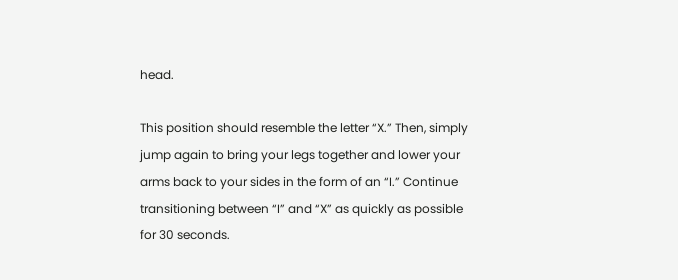head.

This position should resemble the letter “X.” Then, simply jump again to bring your legs together and lower your arms back to your sides in the form of an “I.” Continue transitioning between “I” and “X” as quickly as possible for 30 seconds.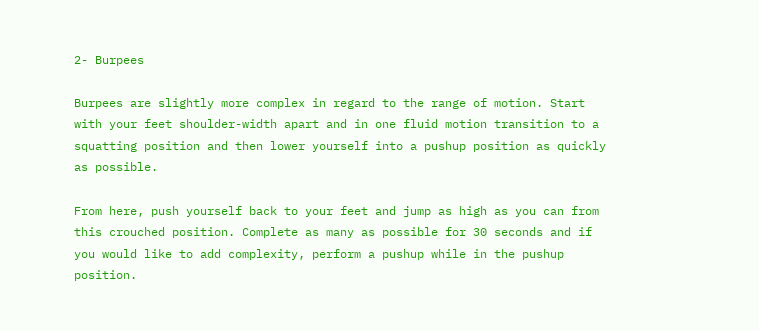2- Burpees

Burpees are slightly more complex in regard to the range of motion. Start with your feet shoulder-width apart and in one fluid motion transition to a squatting position and then lower yourself into a pushup position as quickly as possible.

From here, push yourself back to your feet and jump as high as you can from this crouched position. Complete as many as possible for 30 seconds and if you would like to add complexity, perform a pushup while in the pushup position.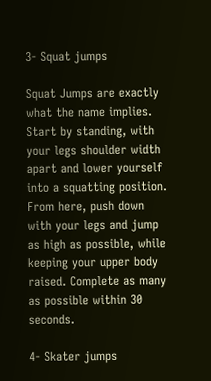3- Squat jumps

Squat Jumps are exactly what the name implies. Start by standing, with your legs shoulder width apart and lower yourself into a squatting position. From here, push down with your legs and jump as high as possible, while keeping your upper body raised. Complete as many as possible within 30 seconds.

4- Skater jumps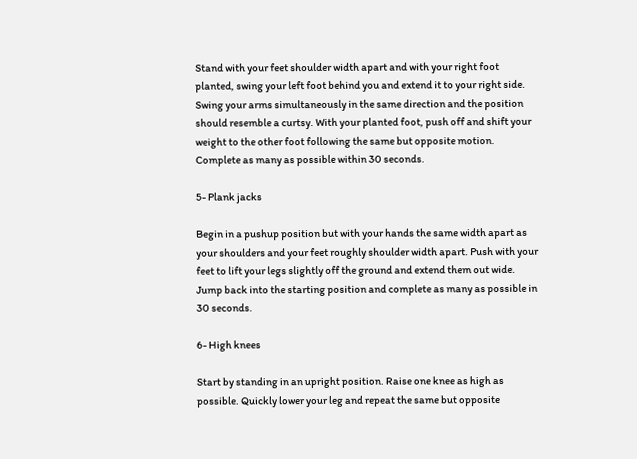Stand with your feet shoulder width apart and with your right foot planted, swing your left foot behind you and extend it to your right side. Swing your arms simultaneously in the same direction and the position should resemble a curtsy. With your planted foot, push off and shift your weight to the other foot following the same but opposite motion. Complete as many as possible within 30 seconds.

5- Plank jacks

Begin in a pushup position but with your hands the same width apart as your shoulders and your feet roughly shoulder width apart. Push with your feet to lift your legs slightly off the ground and extend them out wide. Jump back into the starting position and complete as many as possible in 30 seconds.

6- High knees

Start by standing in an upright position. Raise one knee as high as possible. Quickly lower your leg and repeat the same but opposite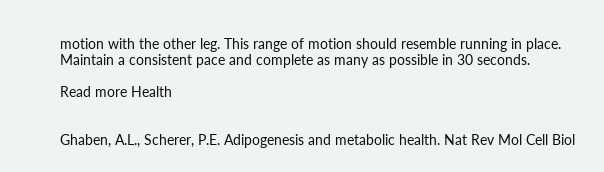motion with the other leg. This range of motion should resemble running in place. Maintain a consistent pace and complete as many as possible in 30 seconds.

Read more Health


Ghaben, A.L., Scherer, P.E. Adipogenesis and metabolic health. Nat Rev Mol Cell Biol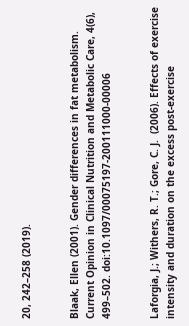20, 242–258 (2019).


Blaak, Ellen (2001). Gender differences in fat metabolism. Current Opinion in Clinical Nutrition and Metabolic Care, 4(6), 499–502. doi:10.1097/00075197-200111000-00006


Laforgia, J.; Withers, R. T.; Gore, C. J.  (2006). Effects of exercise intensity and duration on the excess post-exercise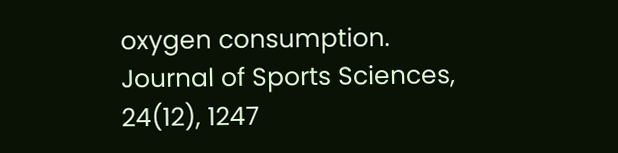oxygen consumption. Journal of Sports Sciences, 24(12), 1247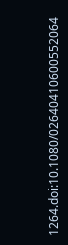1264.doi:10.1080/02640410600552064